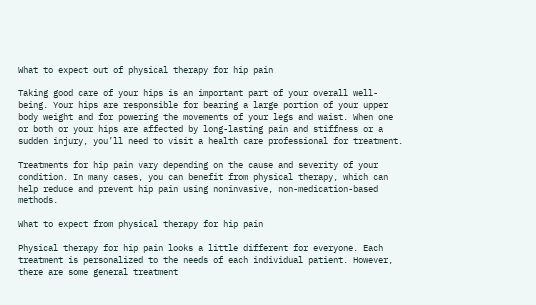What to expect out of physical therapy for hip pain

Taking good care of your hips is an important part of your overall well-being. Your hips are responsible for bearing a large portion of your upper body weight and for powering the movements of your legs and waist. When one or both or your hips are affected by long-lasting pain and stiffness or a sudden injury, you’ll need to visit a health care professional for treatment.

Treatments for hip pain vary depending on the cause and severity of your condition. In many cases, you can benefit from physical therapy, which can help reduce and prevent hip pain using noninvasive, non-medication-based methods.

What to expect from physical therapy for hip pain

Physical therapy for hip pain looks a little different for everyone. Each treatment is personalized to the needs of each individual patient. However, there are some general treatment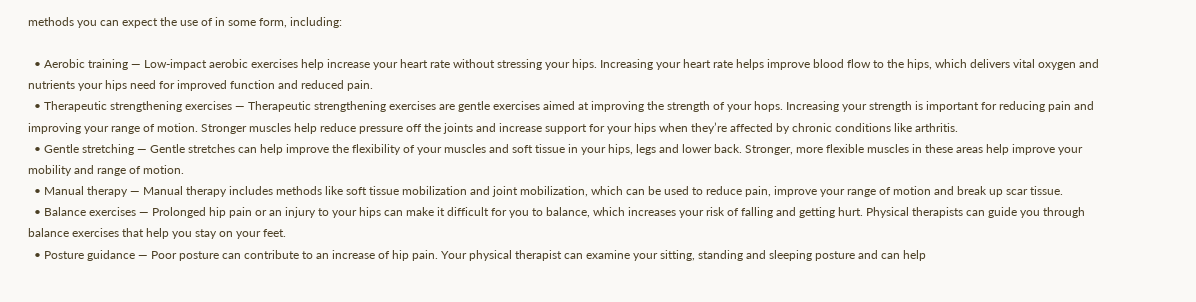methods you can expect the use of in some form, including:

  • Aerobic training — Low-impact aerobic exercises help increase your heart rate without stressing your hips. Increasing your heart rate helps improve blood flow to the hips, which delivers vital oxygen and nutrients your hips need for improved function and reduced pain.
  • Therapeutic strengthening exercises — Therapeutic strengthening exercises are gentle exercises aimed at improving the strength of your hops. Increasing your strength is important for reducing pain and improving your range of motion. Stronger muscles help reduce pressure off the joints and increase support for your hips when they’re affected by chronic conditions like arthritis.
  • Gentle stretching — Gentle stretches can help improve the flexibility of your muscles and soft tissue in your hips, legs and lower back. Stronger, more flexible muscles in these areas help improve your mobility and range of motion.
  • Manual therapy — Manual therapy includes methods like soft tissue mobilization and joint mobilization, which can be used to reduce pain, improve your range of motion and break up scar tissue.
  • Balance exercises — Prolonged hip pain or an injury to your hips can make it difficult for you to balance, which increases your risk of falling and getting hurt. Physical therapists can guide you through balance exercises that help you stay on your feet.
  • Posture guidance — Poor posture can contribute to an increase of hip pain. Your physical therapist can examine your sitting, standing and sleeping posture and can help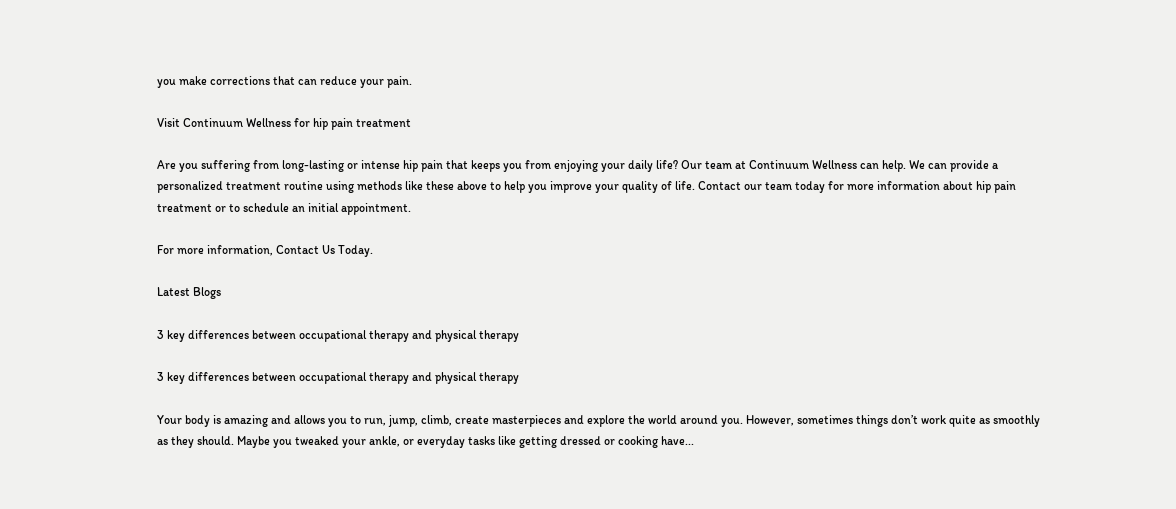you make corrections that can reduce your pain.

Visit Continuum Wellness for hip pain treatment

Are you suffering from long-lasting or intense hip pain that keeps you from enjoying your daily life? Our team at Continuum Wellness can help. We can provide a personalized treatment routine using methods like these above to help you improve your quality of life. Contact our team today for more information about hip pain treatment or to schedule an initial appointment.

For more information, Contact Us Today.

Latest Blogs

3 key differences between occupational therapy and physical therapy

3 key differences between occupational therapy and physical therapy

Your body is amazing and allows you to run, jump, climb, create masterpieces and explore the world around you. However, sometimes things don’t work quite as smoothly as they should. Maybe you tweaked your ankle, or everyday tasks like getting dressed or cooking have...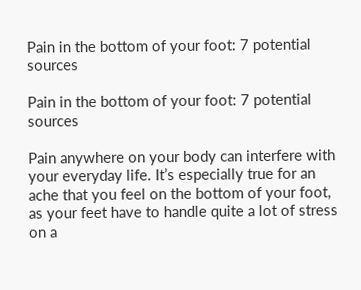Pain in the bottom of your foot: 7 potential sources

Pain in the bottom of your foot: 7 potential sources

Pain anywhere on your body can interfere with your everyday life. It’s especially true for an ache that you feel on the bottom of your foot, as your feet have to handle quite a lot of stress on a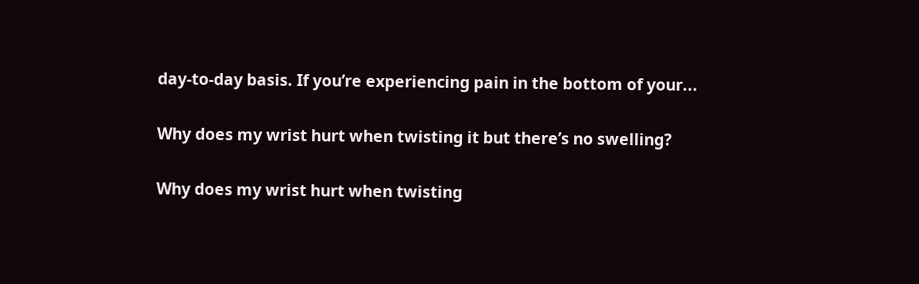day-to-day basis. If you’re experiencing pain in the bottom of your...

Why does my wrist hurt when twisting it but there’s no swelling?

Why does my wrist hurt when twisting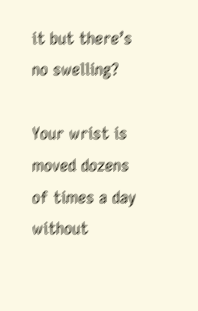it but there’s no swelling?

Your wrist is moved dozens of times a day without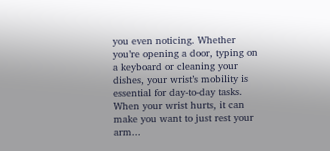you even noticing. Whether you’re opening a door, typing on a keyboard or cleaning your dishes, your wrist’s mobility is essential for day-to-day tasks. When your wrist hurts, it can make you want to just rest your arm...